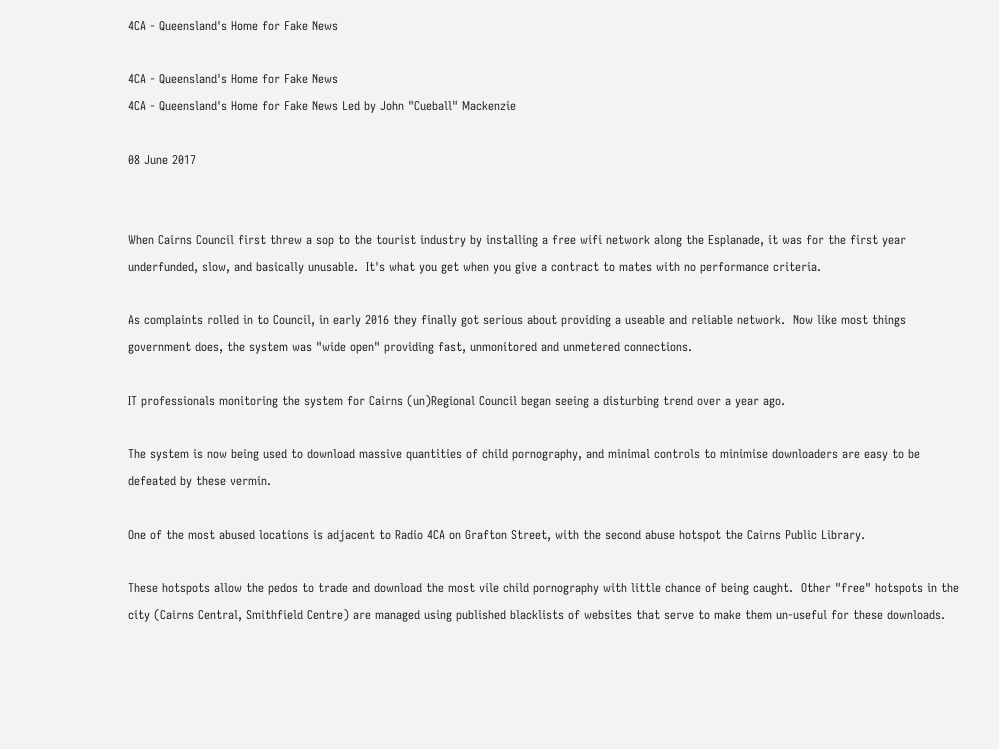4CA - Queensland's Home for Fake News

4CA - Queensland's Home for Fake News
4CA - Queensland's Home for Fake News Led by John "Cueball" Mackenzie

08 June 2017


When Cairns Council first threw a sop to the tourist industry by installing a free wifi network along the Esplanade, it was for the first year underfunded, slow, and basically unusable.  It's what you get when you give a contract to mates with no performance criteria.

As complaints rolled in to Council, in early 2016 they finally got serious about providing a useable and reliable network.  Now like most things government does, the system was "wide open" providing fast, unmonitored and unmetered connections.

IT professionals monitoring the system for Cairns (un)Regional Council began seeing a disturbing trend over a year ago.

The system is now being used to download massive quantities of child pornography, and minimal controls to minimise downloaders are easy to be defeated by these vermin.

One of the most abused locations is adjacent to Radio 4CA on Grafton Street, with the second abuse hotspot the Cairns Public Library.

These hotspots allow the pedos to trade and download the most vile child pornography with little chance of being caught.  Other "free" hotspots in the city (Cairns Central, Smithfield Centre) are managed using published blacklists of websites that serve to make them un-useful for these downloads.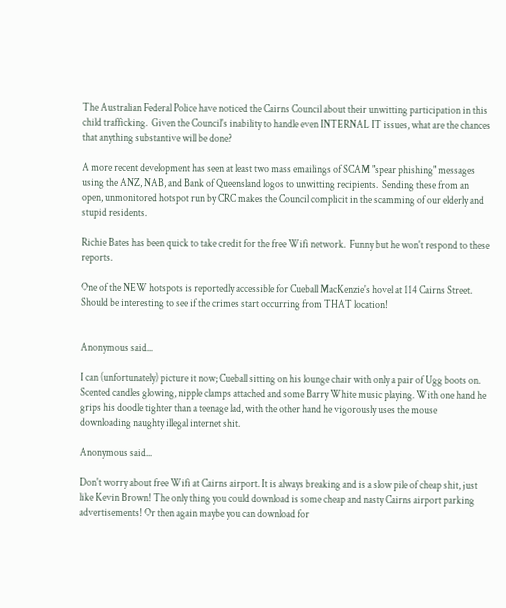The Australian Federal Police have noticed the Cairns Council about their unwitting participation in this child trafficking.  Given the Council's inability to handle even INTERNAL IT issues, what are the chances that anything substantive will be done?

A more recent development has seen at least two mass emailings of SCAM "spear phishing" messages using the ANZ, NAB, and Bank of Queensland logos to unwitting recipients.  Sending these from an open, unmonitored hotspot run by CRC makes the Council complicit in the scamming of our elderly and stupid residents.

Richie Bates has been quick to take credit for the free Wifi network.  Funny but he won't respond to these reports.

One of the NEW hotspots is reportedly accessible for Cueball MacKenzie's hovel at 114 Cairns Street.  Should be interesting to see if the crimes start occurring from THAT location!


Anonymous said...

I can (unfortunately) picture it now; Cueball sitting on his lounge chair with only a pair of Ugg boots on. Scented candles glowing, nipple clamps attached and some Barry White music playing. With one hand he grips his doodle tighter than a teenage lad, with the other hand he vigorously uses the mouse downloading naughty illegal internet shit.

Anonymous said...

Don't worry about free Wifi at Cairns airport. It is always breaking and is a slow pile of cheap shit, just like Kevin Brown! The only thing you could download is some cheap and nasty Cairns airport parking advertisements! Or then again maybe you can download for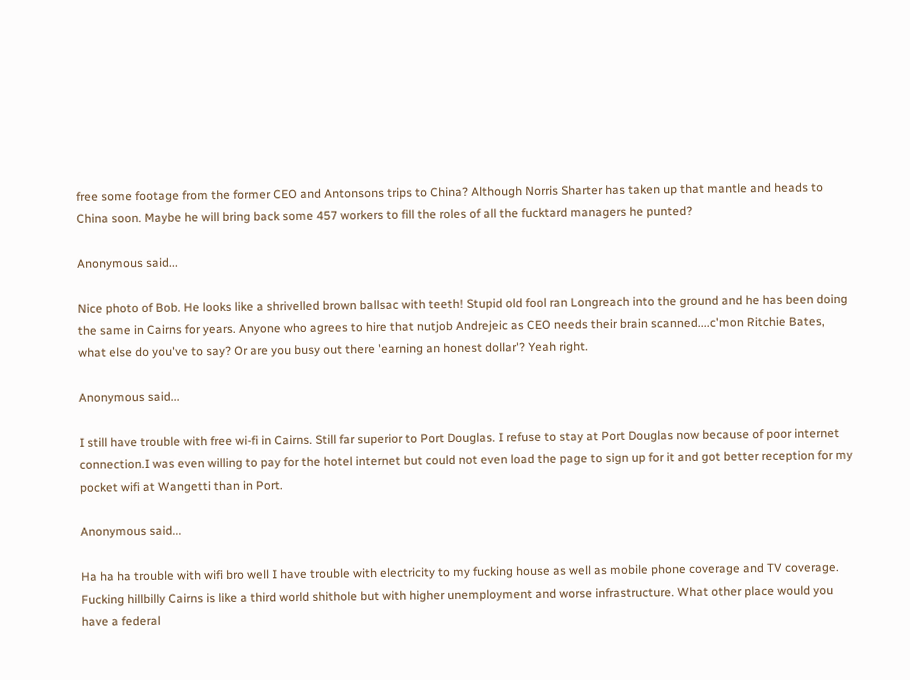free some footage from the former CEO and Antonsons trips to China? Although Norris Sharter has taken up that mantle and heads to China soon. Maybe he will bring back some 457 workers to fill the roles of all the fucktard managers he punted?

Anonymous said...

Nice photo of Bob. He looks like a shrivelled brown ballsac with teeth! Stupid old fool ran Longreach into the ground and he has been doing the same in Cairns for years. Anyone who agrees to hire that nutjob Andrejeic as CEO needs their brain scanned....c'mon Ritchie Bates, what else do you've to say? Or are you busy out there 'earning an honest dollar'? Yeah right.

Anonymous said...

I still have trouble with free wi-fi in Cairns. Still far superior to Port Douglas. I refuse to stay at Port Douglas now because of poor internet connection.I was even willing to pay for the hotel internet but could not even load the page to sign up for it and got better reception for my pocket wifi at Wangetti than in Port.

Anonymous said...

Ha ha ha trouble with wifi bro well I have trouble with electricity to my fucking house as well as mobile phone coverage and TV coverage. Fucking hillbilly Cairns is like a third world shithole but with higher unemployment and worse infrastructure. What other place would you have a federal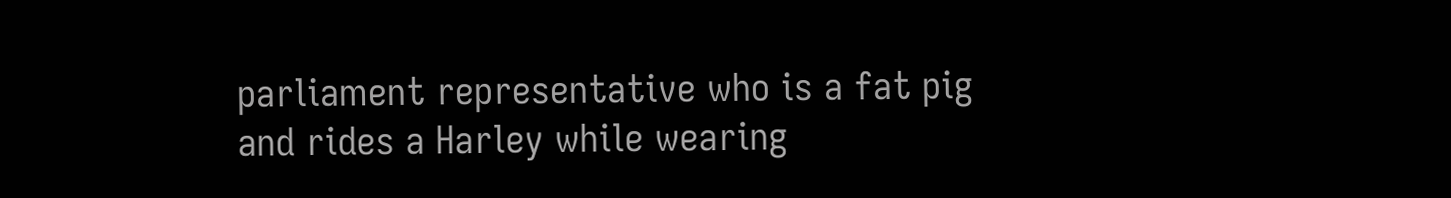parliament representative who is a fat pig and rides a Harley while wearing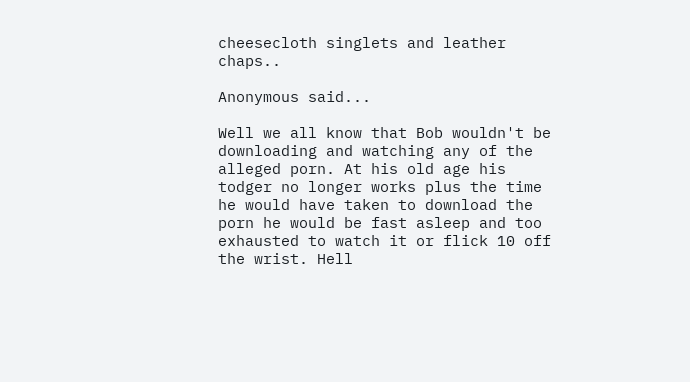cheesecloth singlets and leather chaps..

Anonymous said...

Well we all know that Bob wouldn't be downloading and watching any of the alleged porn. At his old age his todger no longer works plus the time he would have taken to download the porn he would be fast asleep and too exhausted to watch it or flick 10 off the wrist. Hell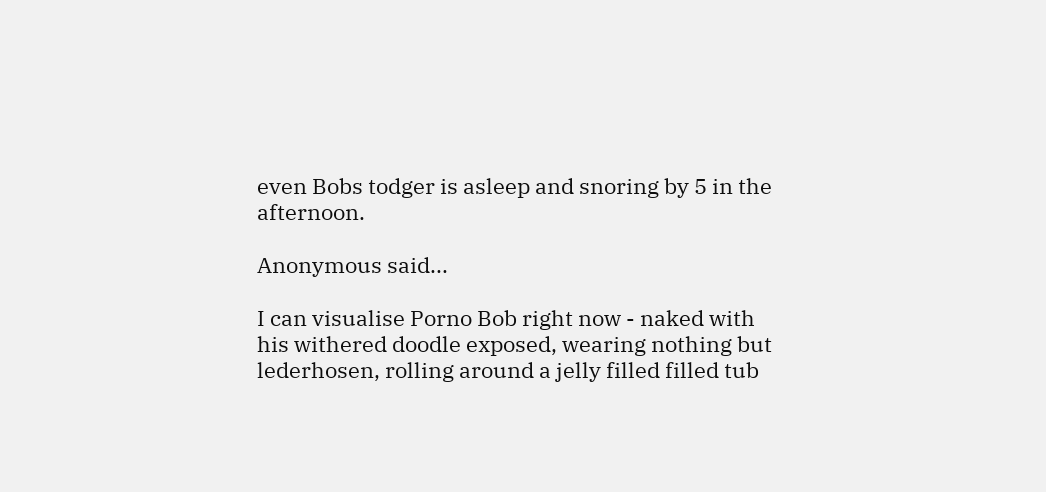even Bobs todger is asleep and snoring by 5 in the afternoon.

Anonymous said...

I can visualise Porno Bob right now - naked with his withered doodle exposed, wearing nothing but lederhosen, rolling around a jelly filled filled tub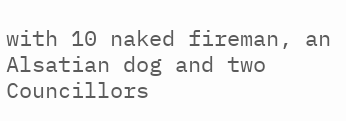with 10 naked fireman, an Alsatian dog and two Councillors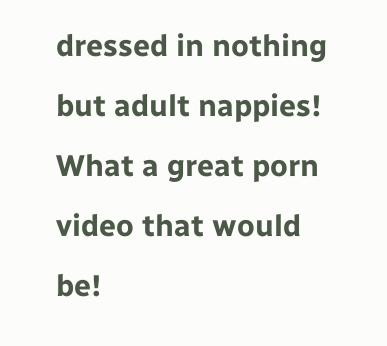dressed in nothing but adult nappies! What a great porn video that would be!